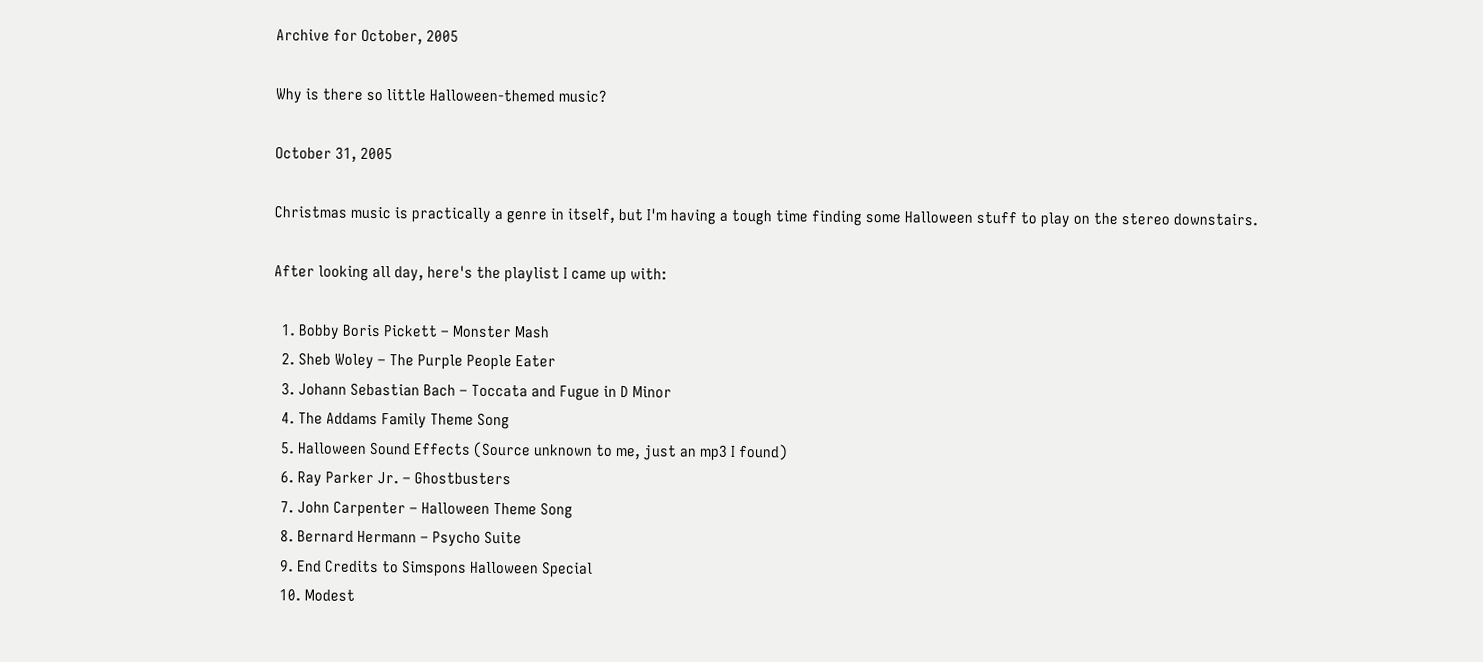Archive for October, 2005

Why is there so little Halloween-themed music?

October 31, 2005

Christmas music is practically a genre in itself, but I'm having a tough time finding some Halloween stuff to play on the stereo downstairs.

After looking all day, here's the playlist I came up with:

  1. Bobby Boris Pickett – Monster Mash
  2. Sheb Woley – The Purple People Eater
  3. Johann Sebastian Bach – Toccata and Fugue in D Minor
  4. The Addams Family Theme Song
  5. Halloween Sound Effects (Source unknown to me, just an mp3 I found)
  6. Ray Parker Jr. – Ghostbusters
  7. John Carpenter – Halloween Theme Song
  8. Bernard Hermann – Psycho Suite
  9. End Credits to Simspons Halloween Special
  10. Modest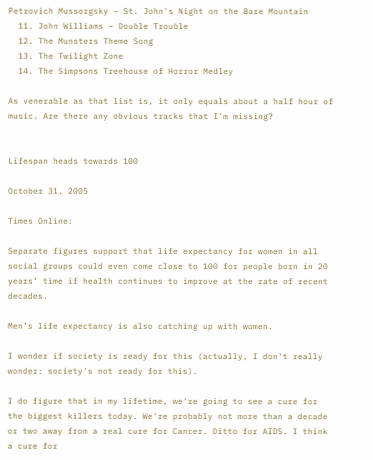Petrovich Mussorgsky – St. John's Night on the Bare Mountain
  11. John Williams – Double Trouble
  12. The Munsters Theme Song
  13. The Twilight Zone
  14. The Simpsons Treehouse of Horror Medley

As venerable as that list is, it only equals about a half hour of music. Are there any obvious tracks that I'm missing?


Lifespan heads towards 100

October 31, 2005

Times Online:

Separate figures support that life expectancy for women in all social groups could even come close to 100 for people born in 20 years’ time if health continues to improve at the rate of recent decades.

Men’s life expectancy is also catching up with women.

I wonder if society is ready for this (actually, I don't really wonder: society's not ready for this).

I do figure that in my lifetime, we're going to see a cure for the biggest killers today. We're probably not more than a decade or two away from a real cure for Cancer. Ditto for AIDS. I think a cure for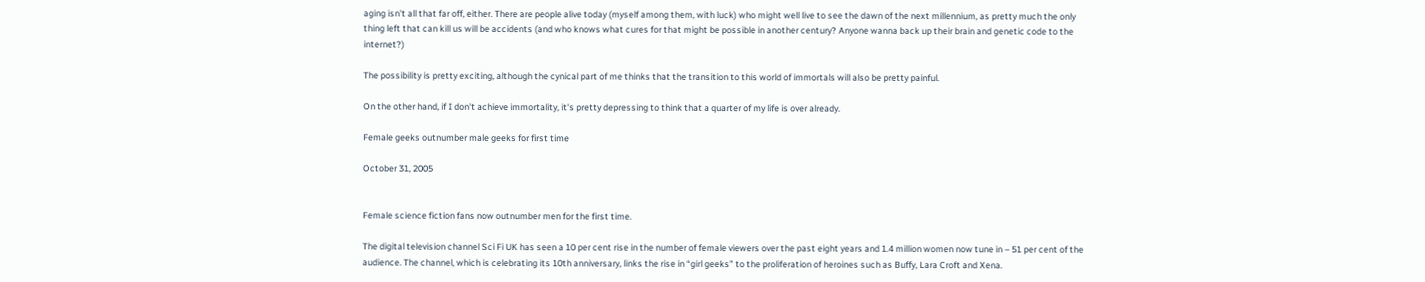aging isn't all that far off, either. There are people alive today (myself among them, with luck) who might well live to see the dawn of the next millennium, as pretty much the only thing left that can kill us will be accidents (and who knows what cures for that might be possible in another century? Anyone wanna back up their brain and genetic code to the internet?)

The possibility is pretty exciting, although the cynical part of me thinks that the transition to this world of immortals will also be pretty painful.

On the other hand, if I don't achieve immortality, it's pretty depressing to think that a quarter of my life is over already.

Female geeks outnumber male geeks for first time

October 31, 2005


Female science fiction fans now outnumber men for the first time.

The digital television channel Sci Fi UK has seen a 10 per cent rise in the number of female viewers over the past eight years and 1.4 million women now tune in – 51 per cent of the audience. The channel, which is celebrating its 10th anniversary, links the rise in “girl geeks” to the proliferation of heroines such as Buffy, Lara Croft and Xena.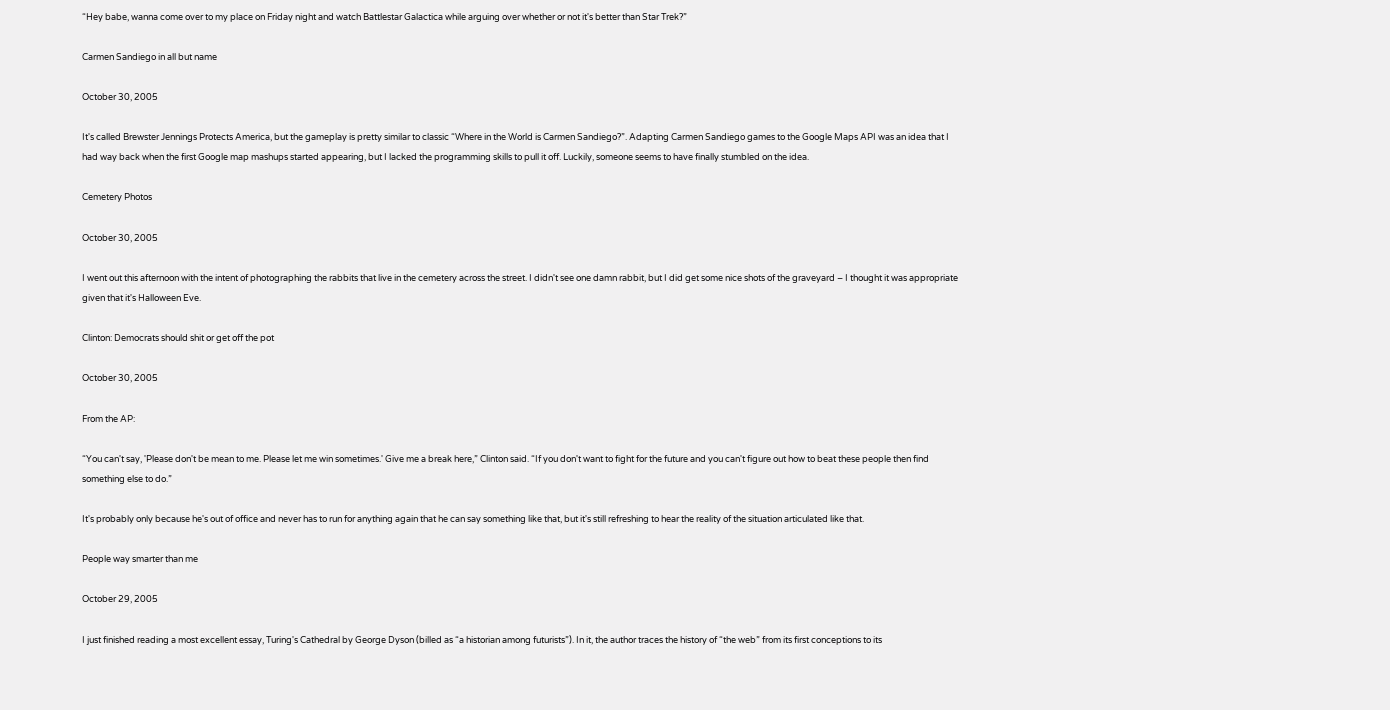“Hey babe, wanna come over to my place on Friday night and watch Battlestar Galactica while arguing over whether or not it's better than Star Trek?”

Carmen Sandiego in all but name

October 30, 2005

It's called Brewster Jennings Protects America, but the gameplay is pretty similar to classic “Where in the World is Carmen Sandiego?”. Adapting Carmen Sandiego games to the Google Maps API was an idea that I had way back when the first Google map mashups started appearing, but I lacked the programming skills to pull it off. Luckily, someone seems to have finally stumbled on the idea.

Cemetery Photos

October 30, 2005

I went out this afternoon with the intent of photographing the rabbits that live in the cemetery across the street. I didn't see one damn rabbit, but I did get some nice shots of the graveyard – I thought it was appropriate given that it's Halloween Eve.

Clinton: Democrats should shit or get off the pot

October 30, 2005

From the AP:

“You can't say, 'Please don't be mean to me. Please let me win sometimes.' Give me a break here,” Clinton said. “If you don't want to fight for the future and you can't figure out how to beat these people then find something else to do.”

It's probably only because he's out of office and never has to run for anything again that he can say something like that, but it's still refreshing to hear the reality of the situation articulated like that.

People way smarter than me

October 29, 2005

I just finished reading a most excellent essay, Turing's Cathedral by George Dyson (billed as “a historian among futurists”). In it, the author traces the history of “the web” from its first conceptions to its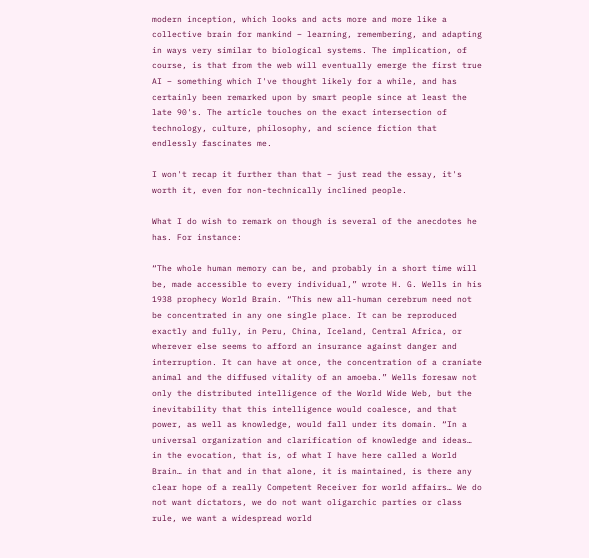modern inception, which looks and acts more and more like a collective brain for mankind – learning, remembering, and adapting in ways very similar to biological systems. The implication, of course, is that from the web will eventually emerge the first true AI – something which I've thought likely for a while, and has certainly been remarked upon by smart people since at least the late 90's. The article touches on the exact intersection of technology, culture, philosophy, and science fiction that endlessly fascinates me.

I won't recap it further than that – just read the essay, it's worth it, even for non-technically inclined people.

What I do wish to remark on though is several of the anecdotes he has. For instance:

“The whole human memory can be, and probably in a short time will be, made accessible to every individual,” wrote H. G. Wells in his 1938 prophecy World Brain. “This new all-human cerebrum need not be concentrated in any one single place. It can be reproduced exactly and fully, in Peru, China, Iceland, Central Africa, or wherever else seems to afford an insurance against danger and interruption. It can have at once, the concentration of a craniate animal and the diffused vitality of an amoeba.” Wells foresaw not only the distributed intelligence of the World Wide Web, but the inevitability that this intelligence would coalesce, and that power, as well as knowledge, would fall under its domain. “In a universal organization and clarification of knowledge and ideas… in the evocation, that is, of what I have here called a World Brain… in that and in that alone, it is maintained, is there any clear hope of a really Competent Receiver for world affairs… We do not want dictators, we do not want oligarchic parties or class rule, we want a widespread world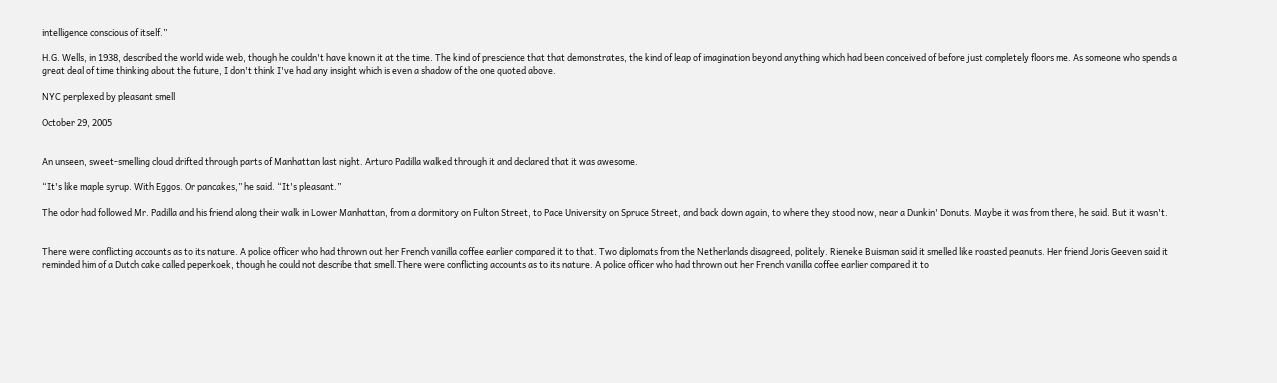intelligence conscious of itself.”

H.G. Wells, in 1938, described the world wide web, though he couldn't have known it at the time. The kind of prescience that that demonstrates, the kind of leap of imagination beyond anything which had been conceived of before just completely floors me. As someone who spends a great deal of time thinking about the future, I don't think I've had any insight which is even a shadow of the one quoted above.

NYC perplexed by pleasant smell

October 29, 2005


An unseen, sweet-smelling cloud drifted through parts of Manhattan last night. Arturo Padilla walked through it and declared that it was awesome.

“It's like maple syrup. With Eggos. Or pancakes,” he said. “It's pleasant.”

The odor had followed Mr. Padilla and his friend along their walk in Lower Manhattan, from a dormitory on Fulton Street, to Pace University on Spruce Street, and back down again, to where they stood now, near a Dunkin' Donuts. Maybe it was from there, he said. But it wasn't.


There were conflicting accounts as to its nature. A police officer who had thrown out her French vanilla coffee earlier compared it to that. Two diplomats from the Netherlands disagreed, politely. Rieneke Buisman said it smelled like roasted peanuts. Her friend Joris Geeven said it reminded him of a Dutch cake called peperkoek, though he could not describe that smell.There were conflicting accounts as to its nature. A police officer who had thrown out her French vanilla coffee earlier compared it to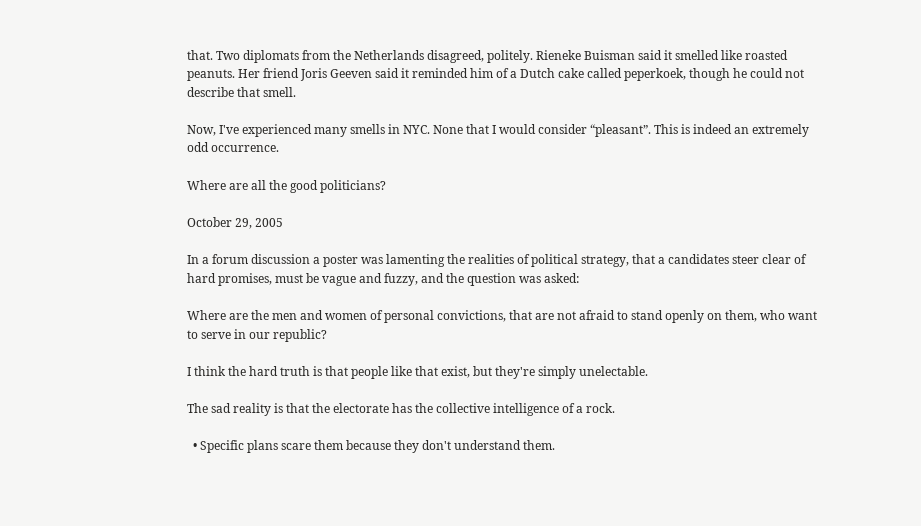that. Two diplomats from the Netherlands disagreed, politely. Rieneke Buisman said it smelled like roasted peanuts. Her friend Joris Geeven said it reminded him of a Dutch cake called peperkoek, though he could not describe that smell.

Now, I've experienced many smells in NYC. None that I would consider “pleasant”. This is indeed an extremely odd occurrence.

Where are all the good politicians?

October 29, 2005

In a forum discussion a poster was lamenting the realities of political strategy, that a candidates steer clear of hard promises, must be vague and fuzzy, and the question was asked:

Where are the men and women of personal convictions, that are not afraid to stand openly on them, who want to serve in our republic?

I think the hard truth is that people like that exist, but they're simply unelectable.

The sad reality is that the electorate has the collective intelligence of a rock.

  • Specific plans scare them because they don't understand them.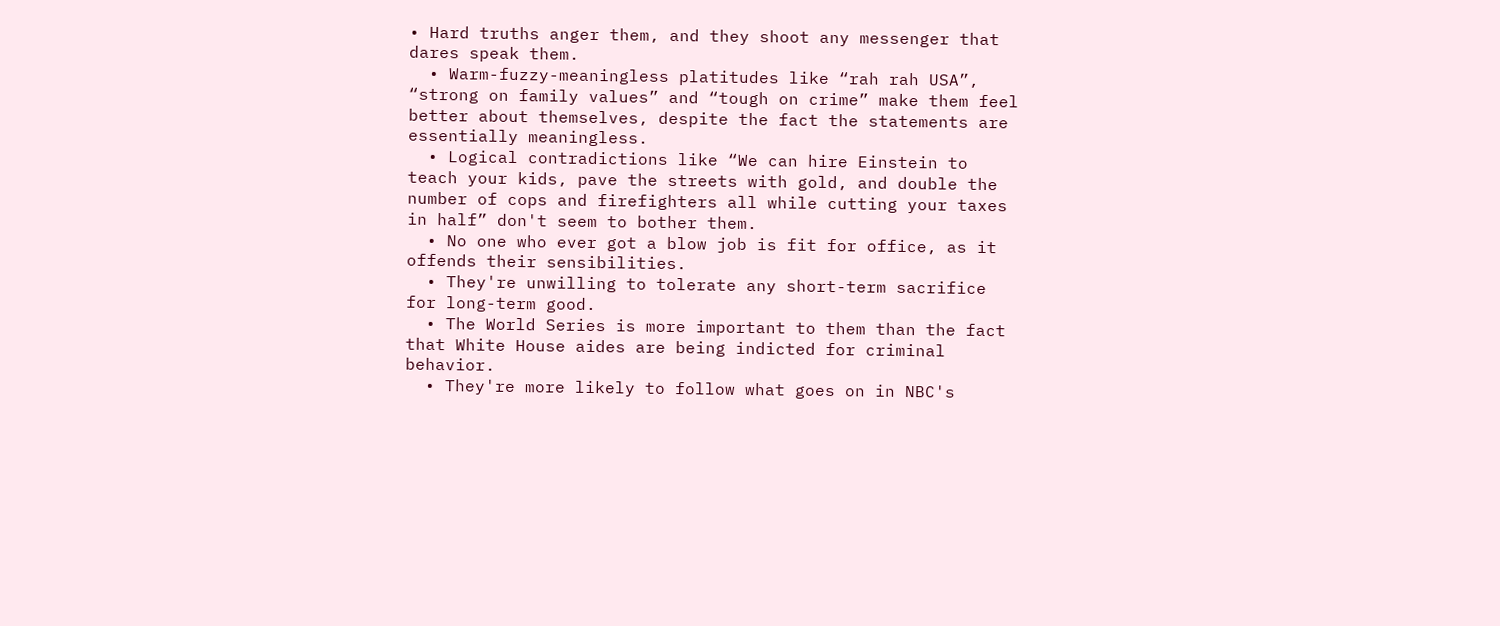• Hard truths anger them, and they shoot any messenger that dares speak them.
  • Warm-fuzzy-meaningless platitudes like “rah rah USA”, “strong on family values” and “tough on crime” make them feel better about themselves, despite the fact the statements are essentially meaningless.
  • Logical contradictions like “We can hire Einstein to teach your kids, pave the streets with gold, and double the number of cops and firefighters all while cutting your taxes in half” don't seem to bother them.
  • No one who ever got a blow job is fit for office, as it offends their sensibilities.
  • They're unwilling to tolerate any short-term sacrifice for long-term good.
  • The World Series is more important to them than the fact that White House aides are being indicted for criminal behavior.
  • They're more likely to follow what goes on in NBC's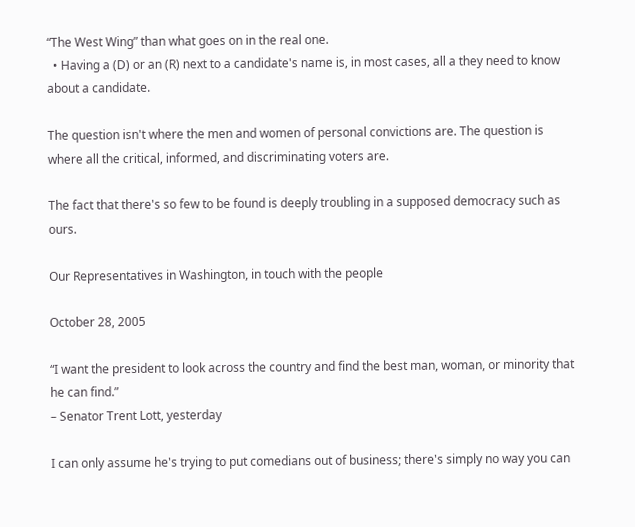“The West Wing” than what goes on in the real one.
  • Having a (D) or an (R) next to a candidate's name is, in most cases, all a they need to know about a candidate.

The question isn't where the men and women of personal convictions are. The question is where all the critical, informed, and discriminating voters are.

The fact that there's so few to be found is deeply troubling in a supposed democracy such as ours.

Our Representatives in Washington, in touch with the people

October 28, 2005

“I want the president to look across the country and find the best man, woman, or minority that he can find.”
– Senator Trent Lott, yesterday

I can only assume he's trying to put comedians out of business; there's simply no way you can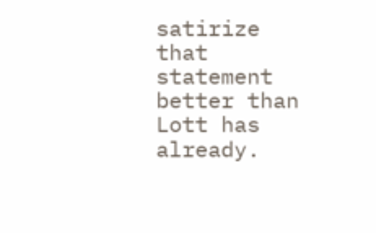satirize that statement better than Lott has already.